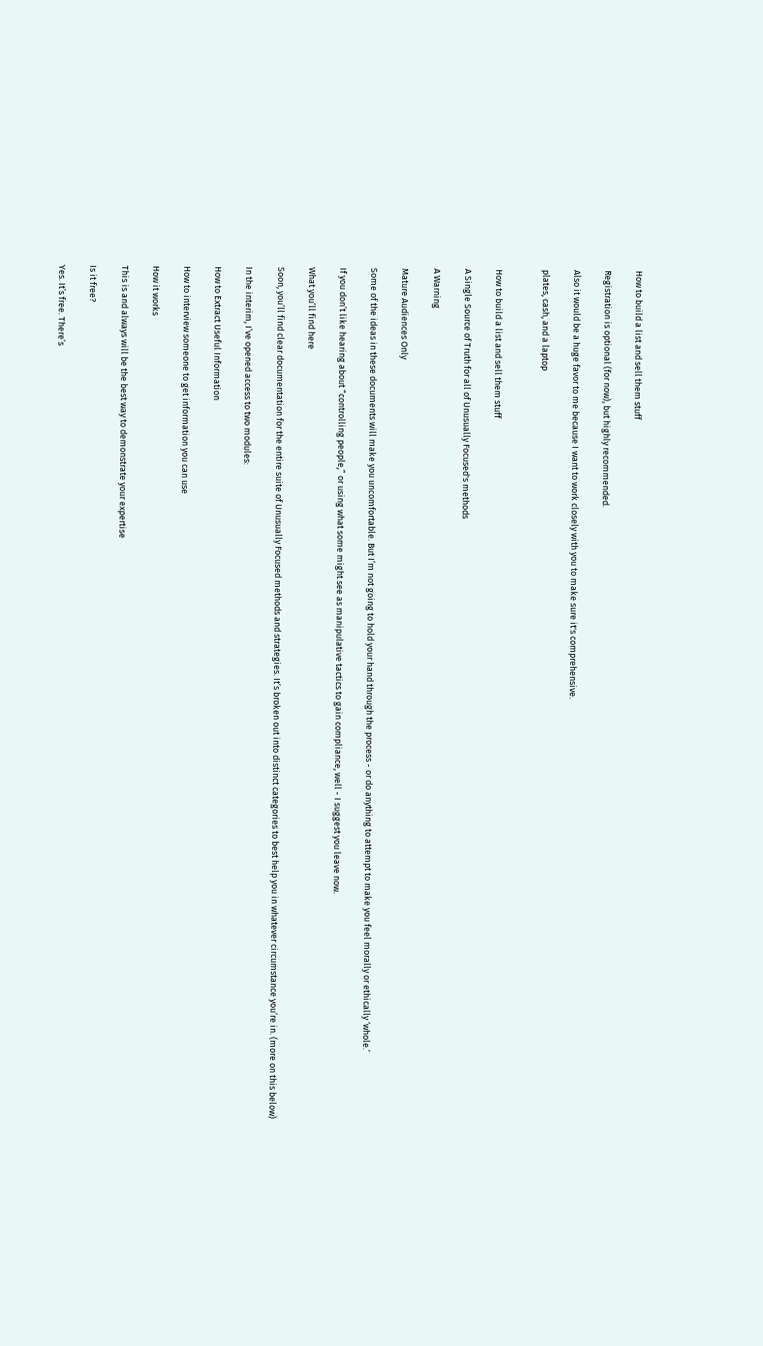How to build a list and sell them stuff

Registration is optional (for now), but highly recommended.

Also it would be a huge favor to me because I want to work closely with you to make sure it's comprehensive.

plates, cash, and a laptop


How to build a list and sell them stuff

A Single Source of Truth for all of Unusually Focused's methods

A Warning

Mature Audiences Only

Some of the ideas in these documents will make you uncomfortable. But I’m not going to hold your hand through the process - or do anything to attempt to make you feel morally or ethically ‘whole.’

If you don’t like hearing about “controlling people,” or using what some might see as manipulative tactics to gain compliance, well - I suggest you leave now.

What you’ll find here

Soon, you’ll find clear documentation for the entire suite of Unusually Focused methods and strategies. It’s broken out into distinct categories to best help you in whatever circumstance you’re in. (more on this below)

In the interim, I’ve opened access to two modules:

How to Extract Useful Information

How to interview someone to get information you can use

How it works

This is and always will be the best way to demonstrate your expertise

Is it free?

Yes. It’s free. There’s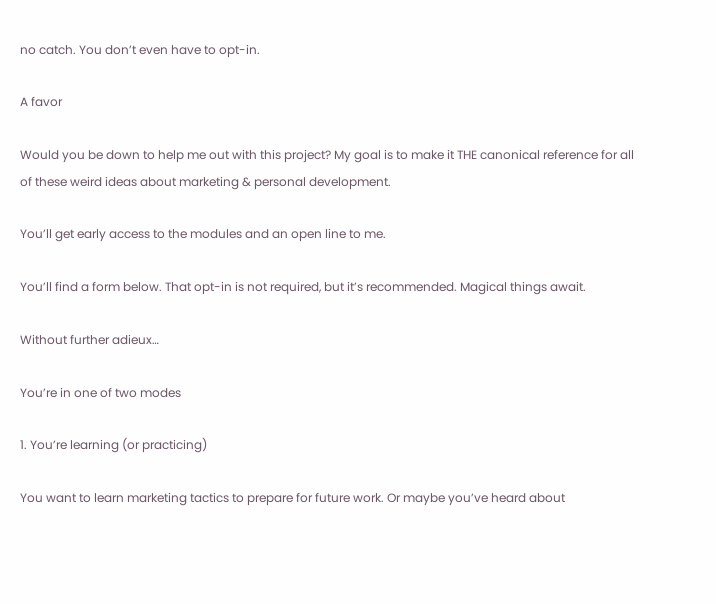no catch. You don’t even have to opt-in.

A favor

Would you be down to help me out with this project? My goal is to make it THE canonical reference for all of these weird ideas about marketing & personal development.

You’ll get early access to the modules and an open line to me.

You’ll find a form below. That opt-in is not required, but it’s recommended. Magical things await.

Without further adieux…

You’re in one of two modes

1. You’re learning (or practicing)

You want to learn marketing tactics to prepare for future work. Or maybe you’ve heard about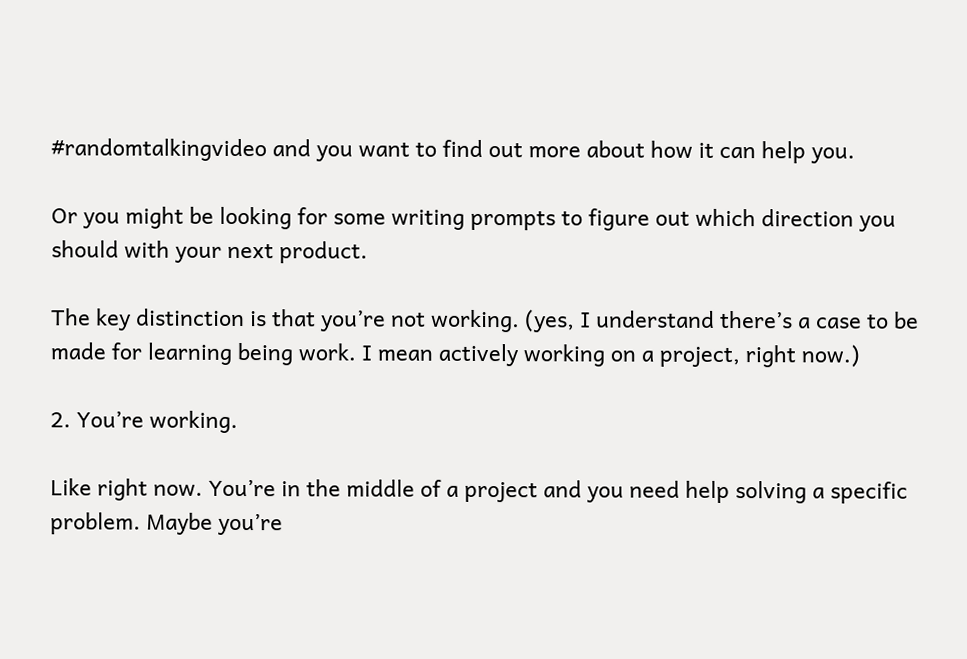#randomtalkingvideo and you want to find out more about how it can help you.

Or you might be looking for some writing prompts to figure out which direction you should with your next product.

The key distinction is that you’re not working. (yes, I understand there’s a case to be made for learning being work. I mean actively working on a project, right now.)

2. You’re working.

Like right now. You’re in the middle of a project and you need help solving a specific problem. Maybe you’re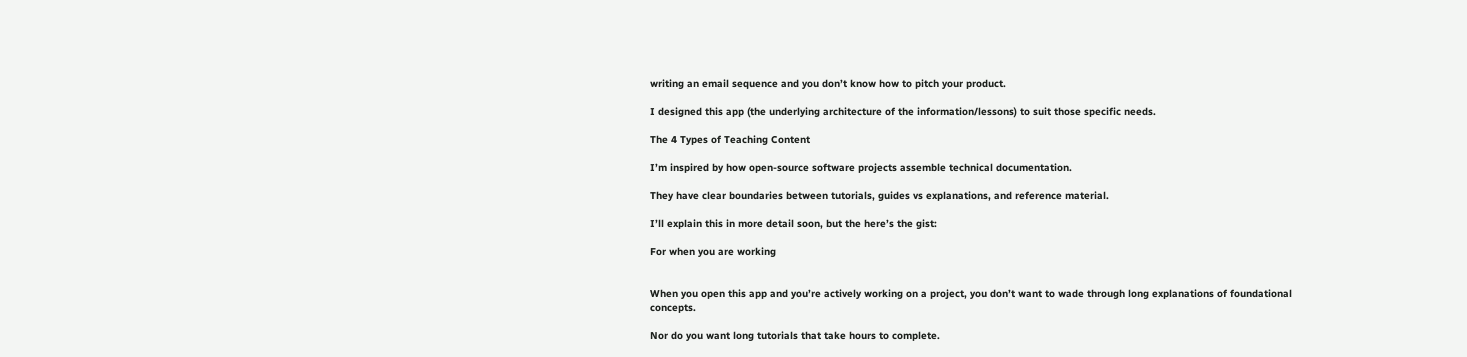writing an email sequence and you don’t know how to pitch your product.

I designed this app (the underlying architecture of the information/lessons) to suit those specific needs.

The 4 Types of Teaching Content

I’m inspired by how open-source software projects assemble technical documentation.

They have clear boundaries between tutorials, guides vs explanations, and reference material.

I’ll explain this in more detail soon, but the here’s the gist:

For when you are working


When you open this app and you’re actively working on a project, you don’t want to wade through long explanations of foundational concepts.

Nor do you want long tutorials that take hours to complete.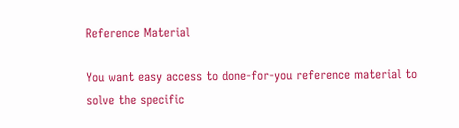Reference Material

You want easy access to done-for-you reference material to solve the specific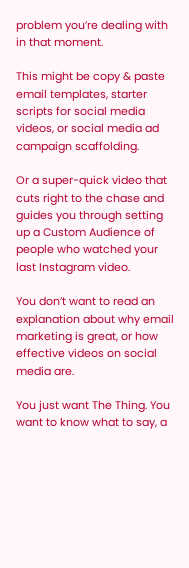problem you’re dealing with in that moment.

This might be copy & paste email templates, starter scripts for social media videos, or social media ad campaign scaffolding.

Or a super-quick video that cuts right to the chase and guides you through setting up a Custom Audience of people who watched your last Instagram video.

You don’t want to read an explanation about why email marketing is great, or how effective videos on social media are.

You just want The Thing. You want to know what to say, a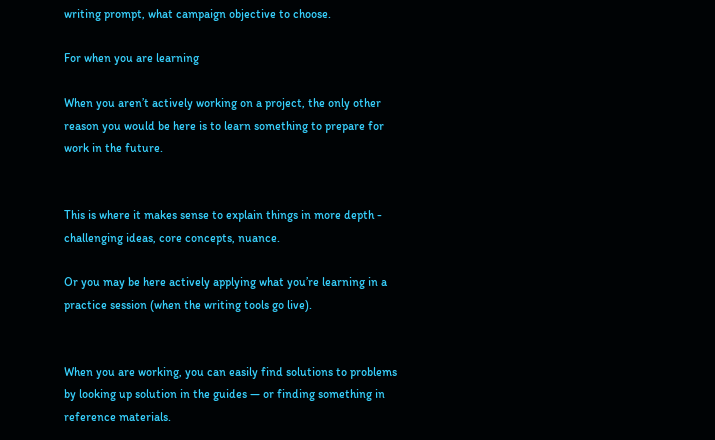writing prompt, what campaign objective to choose.

For when you are learning

When you aren’t actively working on a project, the only other reason you would be here is to learn something to prepare for work in the future.


This is where it makes sense to explain things in more depth - challenging ideas, core concepts, nuance.

Or you may be here actively applying what you’re learning in a practice session (when the writing tools go live).


When you are working, you can easily find solutions to problems by looking up solution in the guides — or finding something in reference materials.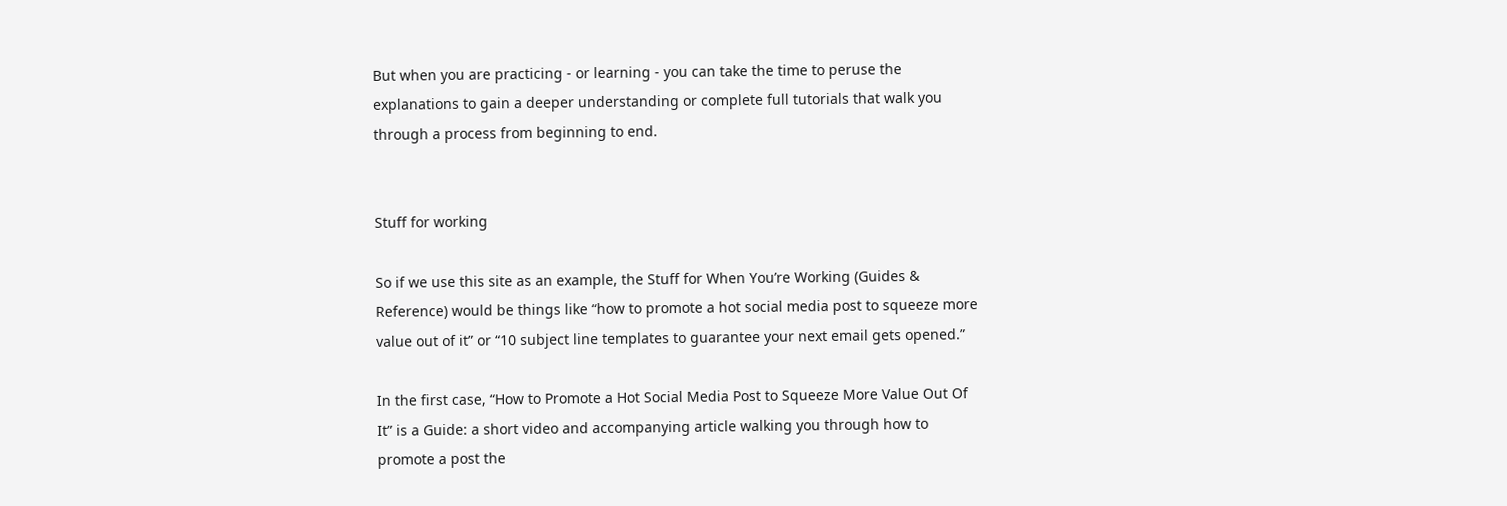But when you are practicing - or learning - you can take the time to peruse the explanations to gain a deeper understanding or complete full tutorials that walk you through a process from beginning to end.


Stuff for working

So if we use this site as an example, the Stuff for When You’re Working (Guides & Reference) would be things like “how to promote a hot social media post to squeeze more value out of it” or “10 subject line templates to guarantee your next email gets opened.”

In the first case, “How to Promote a Hot Social Media Post to Squeeze More Value Out Of It” is a Guide: a short video and accompanying article walking you through how to promote a post the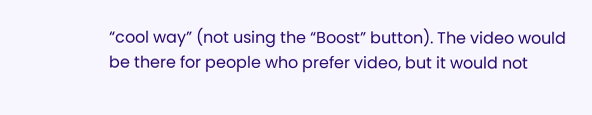“cool way” (not using the “Boost” button). The video would be there for people who prefer video, but it would not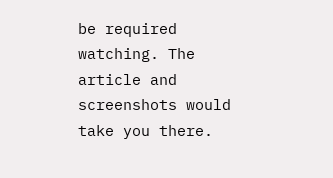be required watching. The article and screenshots would take you there.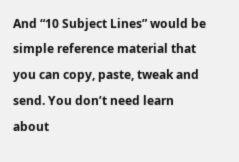And “10 Subject Lines” would be simple reference material that you can copy, paste, tweak and send. You don’t need learn about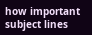how important subject lines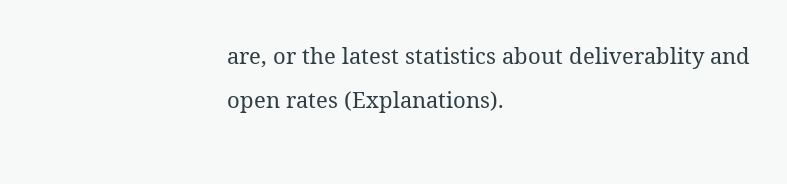are, or the latest statistics about deliverablity and open rates (Explanations).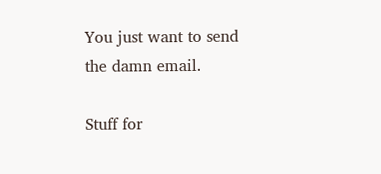You just want to send the damn email.

Stuff for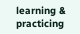learning & practicing